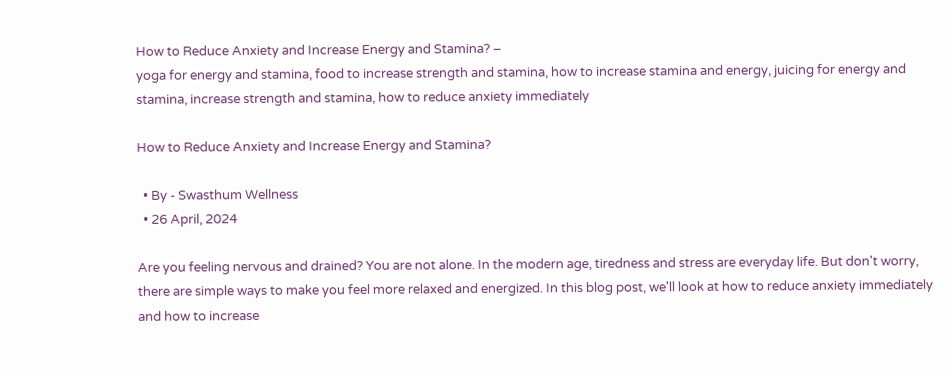How to Reduce Anxiety and Increase Energy and Stamina? –
yoga for energy and stamina, food to increase strength and stamina, how to increase stamina and energy, juicing for energy and stamina, increase strength and stamina, how to reduce anxiety immediately

How to Reduce Anxiety and Increase Energy and Stamina?

  • By - Swasthum Wellness
  • 26 April, 2024

Are you feeling nervous and drained? You are not alone. In the modern age, tiredness and stress are everyday life. But don't worry, there are simple ways to make you feel more relaxed and energized. In this blog post, we'll look at how to reduce anxiety immediately and how to increase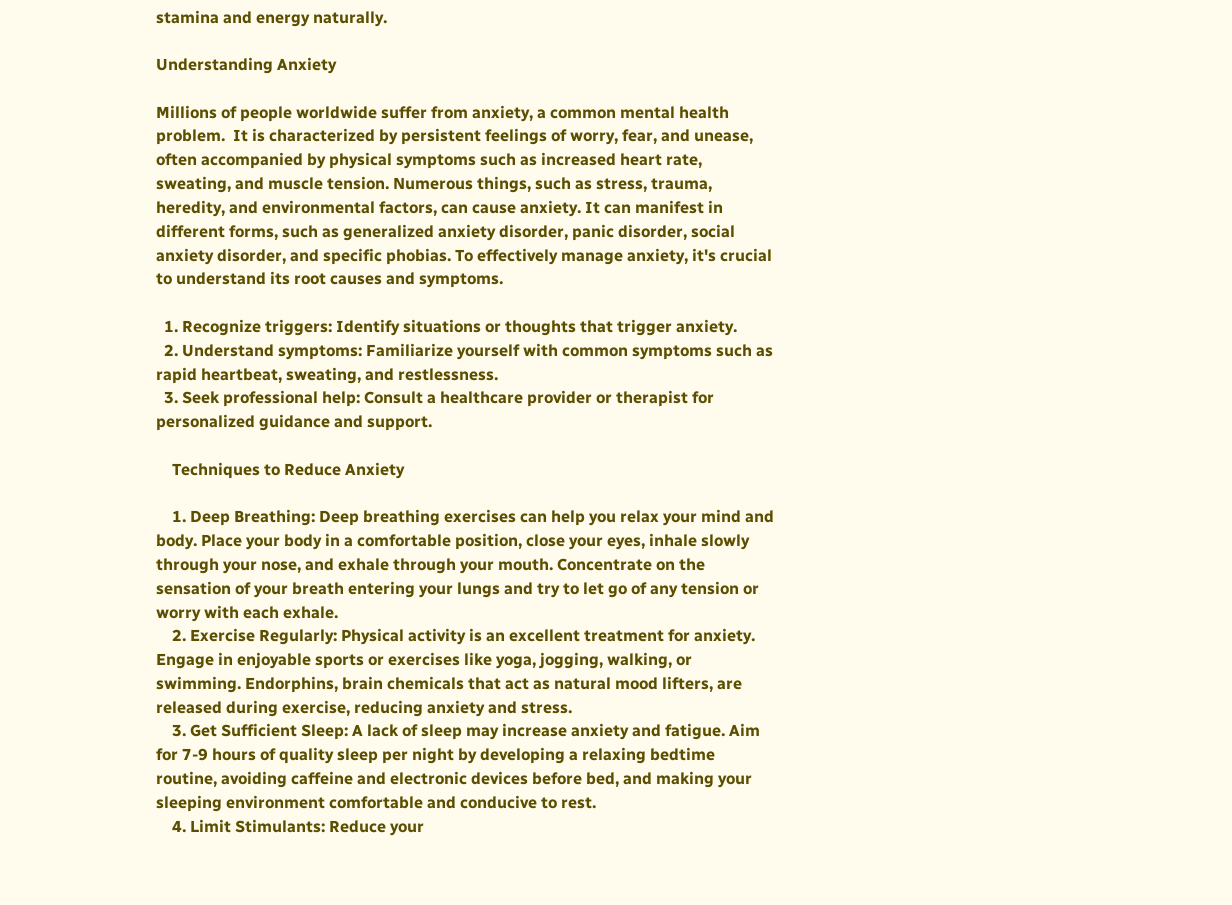stamina and energy naturally.

Understanding Anxiety

Millions of people worldwide suffer from anxiety, a common mental health problem.  It is characterized by persistent feelings of worry, fear, and unease, often accompanied by physical symptoms such as increased heart rate, sweating, and muscle tension. Numerous things, such as stress, trauma, heredity, and environmental factors, can cause anxiety. It can manifest in different forms, such as generalized anxiety disorder, panic disorder, social anxiety disorder, and specific phobias. To effectively manage anxiety, it's crucial to understand its root causes and symptoms.

  1. Recognize triggers: Identify situations or thoughts that trigger anxiety.
  2. Understand symptoms: Familiarize yourself with common symptoms such as rapid heartbeat, sweating, and restlessness.
  3. Seek professional help: Consult a healthcare provider or therapist for personalized guidance and support.

    Techniques to Reduce Anxiety

    1. Deep Breathing: Deep breathing exercises can help you relax your mind and body. Place your body in a comfortable position, close your eyes, inhale slowly through your nose, and exhale through your mouth. Concentrate on the sensation of your breath entering your lungs and try to let go of any tension or worry with each exhale.
    2. Exercise Regularly: Physical activity is an excellent treatment for anxiety. Engage in enjoyable sports or exercises like yoga, jogging, walking, or swimming. Endorphins, brain chemicals that act as natural mood lifters, are released during exercise, reducing anxiety and stress.
    3. Get Sufficient Sleep: A lack of sleep may increase anxiety and fatigue. Aim for 7-9 hours of quality sleep per night by developing a relaxing bedtime routine, avoiding caffeine and electronic devices before bed, and making your sleeping environment comfortable and conducive to rest.
    4. Limit Stimulants: Reduce your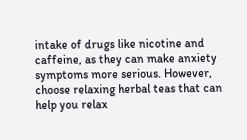intake of drugs like nicotine and caffeine, as they can make anxiety symptoms more serious. However, choose relaxing herbal teas that can help you relax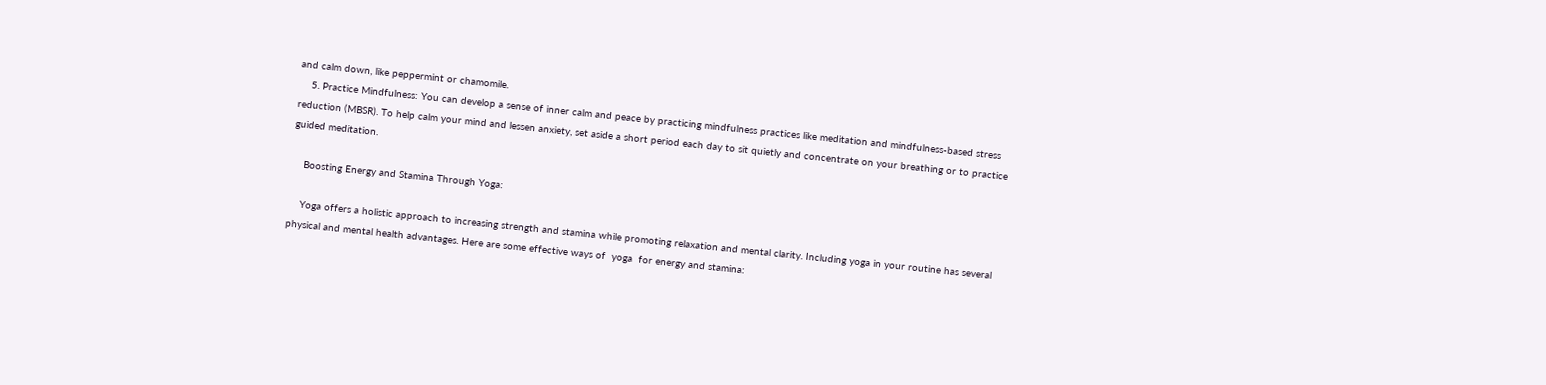and calm down, like peppermint or chamomile.
    5. Practice Mindfulness: You can develop a sense of inner calm and peace by practicing mindfulness practices like meditation and mindfulness-based stress reduction (MBSR). To help calm your mind and lessen anxiety, set aside a short period each day to sit quietly and concentrate on your breathing or to practice guided meditation.

    Boosting Energy and Stamina Through Yoga:

    Yoga offers a holistic approach to increasing strength and stamina while promoting relaxation and mental clarity. Including yoga in your routine has several physical and mental health advantages. Here are some effective ways of  yoga  for energy and stamina: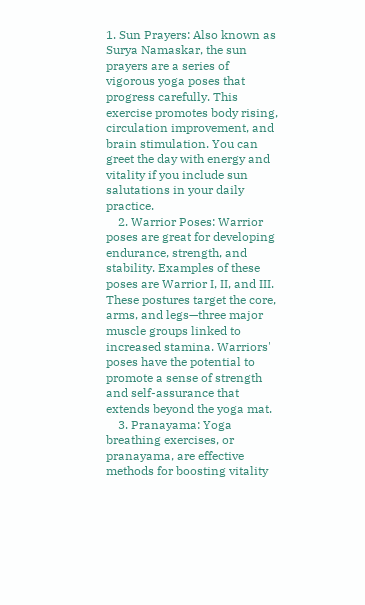1. Sun Prayers: Also known as Surya Namaskar, the sun prayers are a series of vigorous yoga poses that progress carefully. This exercise promotes body rising, circulation improvement, and brain stimulation. You can greet the day with energy and vitality if you include sun salutations in your daily practice.
    2. Warrior Poses: Warrior poses are great for developing endurance, strength, and stability. Examples of these poses are Warrior I, II, and III. These postures target the core, arms, and legs—three major muscle groups linked to increased stamina. Warriors' poses have the potential to promote a sense of strength and self-assurance that extends beyond the yoga mat.
    3. Pranayama: Yoga breathing exercises, or pranayama, are effective methods for boosting vitality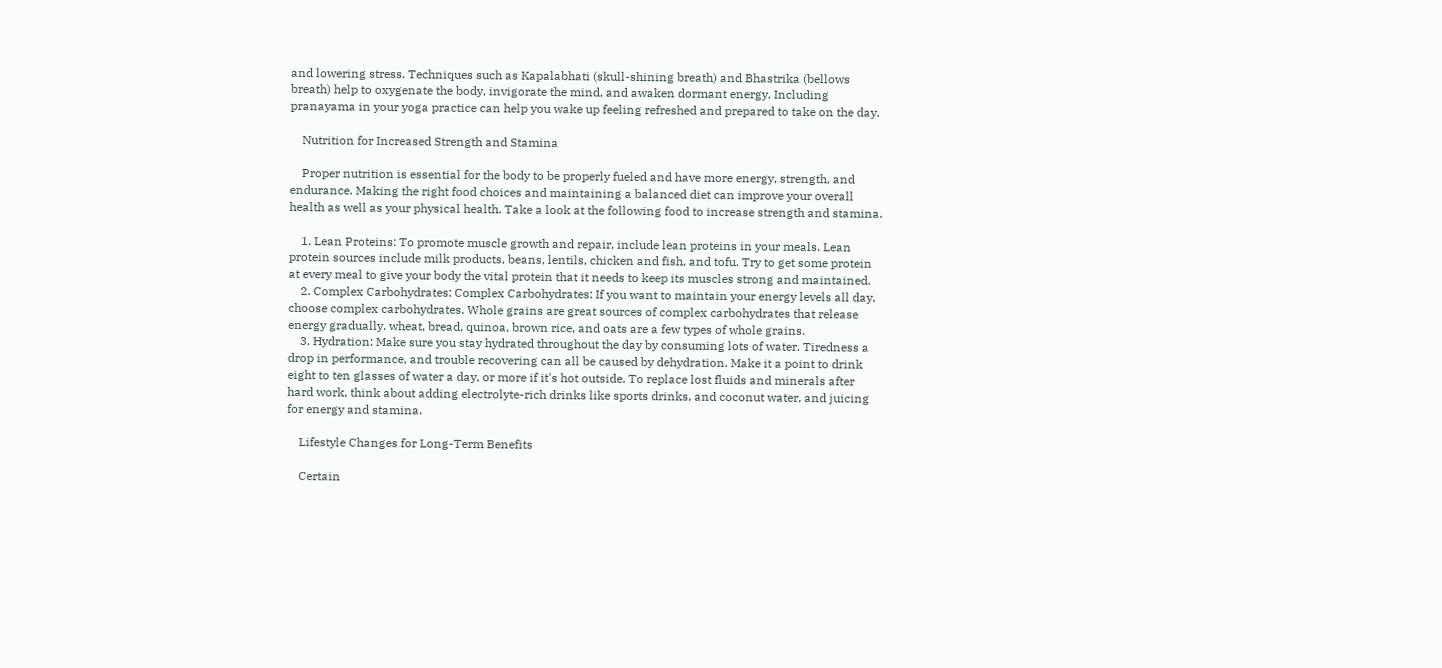and lowering stress. Techniques such as Kapalabhati (skull-shining breath) and Bhastrika (bellows breath) help to oxygenate the body, invigorate the mind, and awaken dormant energy. Including pranayama in your yoga practice can help you wake up feeling refreshed and prepared to take on the day.

    Nutrition for Increased Strength and Stamina

    Proper nutrition is essential for the body to be properly fueled and have more energy, strength, and endurance. Making the right food choices and maintaining a balanced diet can improve your overall health as well as your physical health. Take a look at the following food to increase strength and stamina.

    1. Lean Proteins: To promote muscle growth and repair, include lean proteins in your meals. Lean protein sources include milk products, beans, lentils, chicken and fish, and tofu. Try to get some protein at every meal to give your body the vital protein that it needs to keep its muscles strong and maintained.
    2. Complex Carbohydrates: Complex Carbohydrates: If you want to maintain your energy levels all day, choose complex carbohydrates. Whole grains are great sources of complex carbohydrates that release energy gradually. wheat, bread, quinoa, brown rice, and oats are a few types of whole grains.
    3. Hydration: Make sure you stay hydrated throughout the day by consuming lots of water. Tiredness a drop in performance, and trouble recovering can all be caused by dehydration. Make it a point to drink eight to ten glasses of water a day, or more if it's hot outside. To replace lost fluids and minerals after hard work, think about adding electrolyte-rich drinks like sports drinks, and coconut water, and juicing for energy and stamina.

    Lifestyle Changes for Long-Term Benefits

    Certain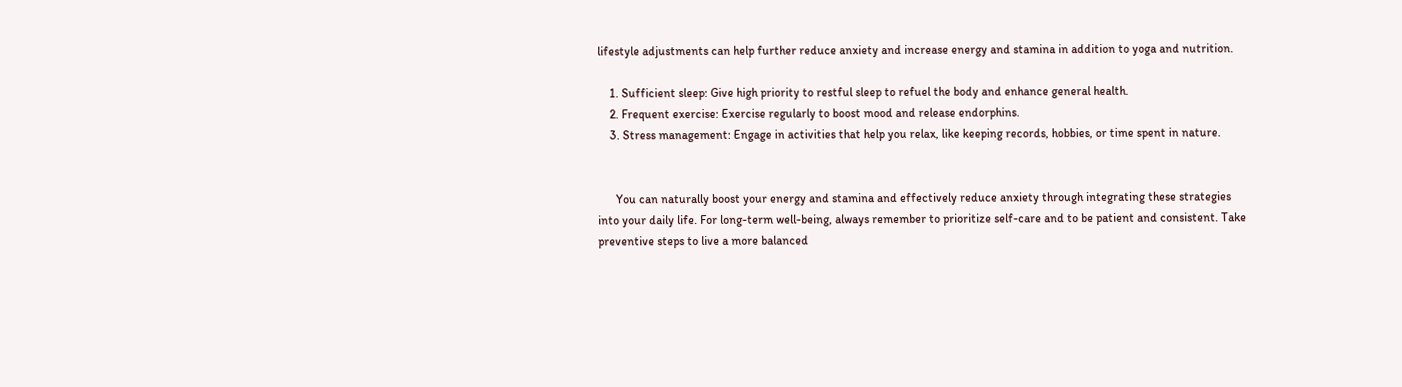lifestyle adjustments can help further reduce anxiety and increase energy and stamina in addition to yoga and nutrition.

    1. Sufficient sleep: Give high priority to restful sleep to refuel the body and enhance general health.
    2. Frequent exercise: Exercise regularly to boost mood and release endorphins.
    3. Stress management: Engage in activities that help you relax, like keeping records, hobbies, or time spent in nature.


      You can naturally boost your energy and stamina and effectively reduce anxiety through integrating these strategies into your daily life. For long-term well-being, always remember to prioritize self-care and to be patient and consistent. Take preventive steps to live a more balanced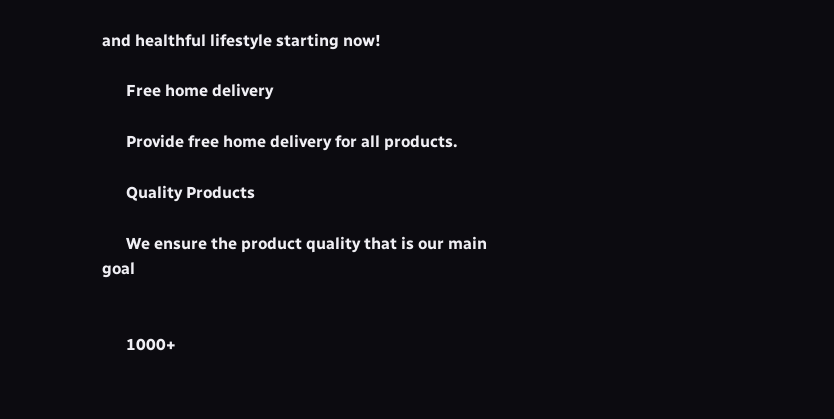and healthful lifestyle starting now!

      Free home delivery

      Provide free home delivery for all products.

      Quality Products

      We ensure the product quality that is our main goal


      1000+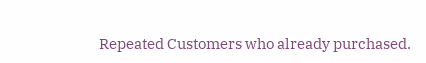Repeated Customers who already purchased.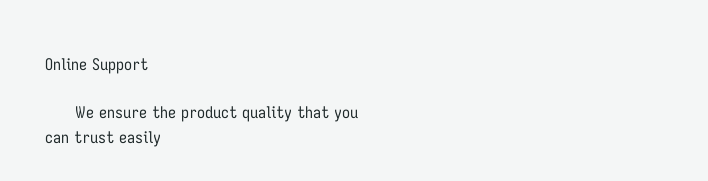Online Support

      We ensure the product quality that you can trust easily